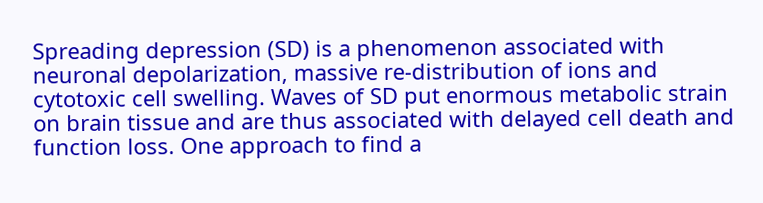Spreading depression (SD) is a phenomenon associated with neuronal depolarization, massive re-distribution of ions and cytotoxic cell swelling. Waves of SD put enormous metabolic strain on brain tissue and are thus associated with delayed cell death and function loss. One approach to find a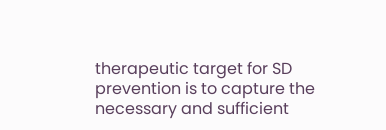therapeutic target for SD prevention is to capture the necessary and sufficient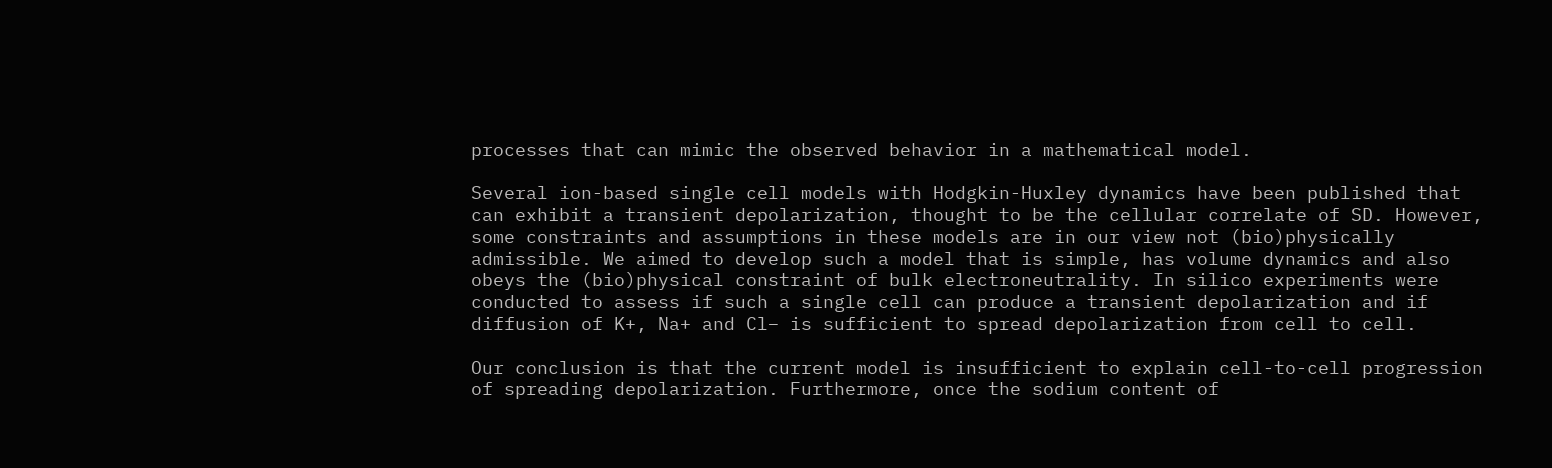processes that can mimic the observed behavior in a mathematical model.

Several ion-based single cell models with Hodgkin-Huxley dynamics have been published that can exhibit a transient depolarization, thought to be the cellular correlate of SD. However, some constraints and assumptions in these models are in our view not (bio)physically admissible. We aimed to develop such a model that is simple, has volume dynamics and also obeys the (bio)physical constraint of bulk electroneutrality. In silico experiments were conducted to assess if such a single cell can produce a transient depolarization and if diffusion of K+, Na+ and Cl− is sufficient to spread depolarization from cell to cell.

Our conclusion is that the current model is insufficient to explain cell-to-cell progression of spreading depolarization. Furthermore, once the sodium content of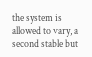the system is allowed to vary, a second stable but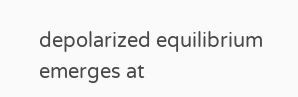depolarized equilibrium emerges at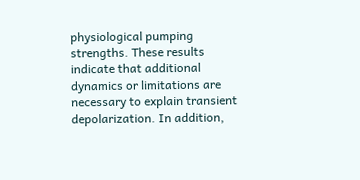physiological pumping strengths. These results indicate that additional dynamics or limitations are necessary to explain transient depolarization. In addition,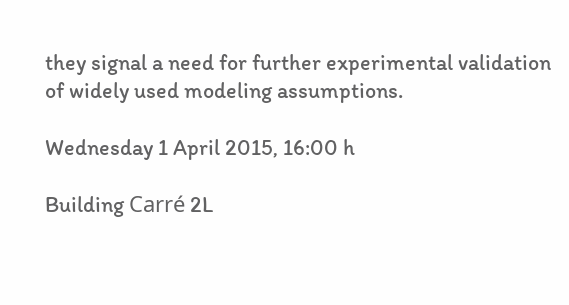they signal a need for further experimental validation of widely used modeling assumptions.

Wednesday 1 April 2015, 16:00 h

Building Carré 2L